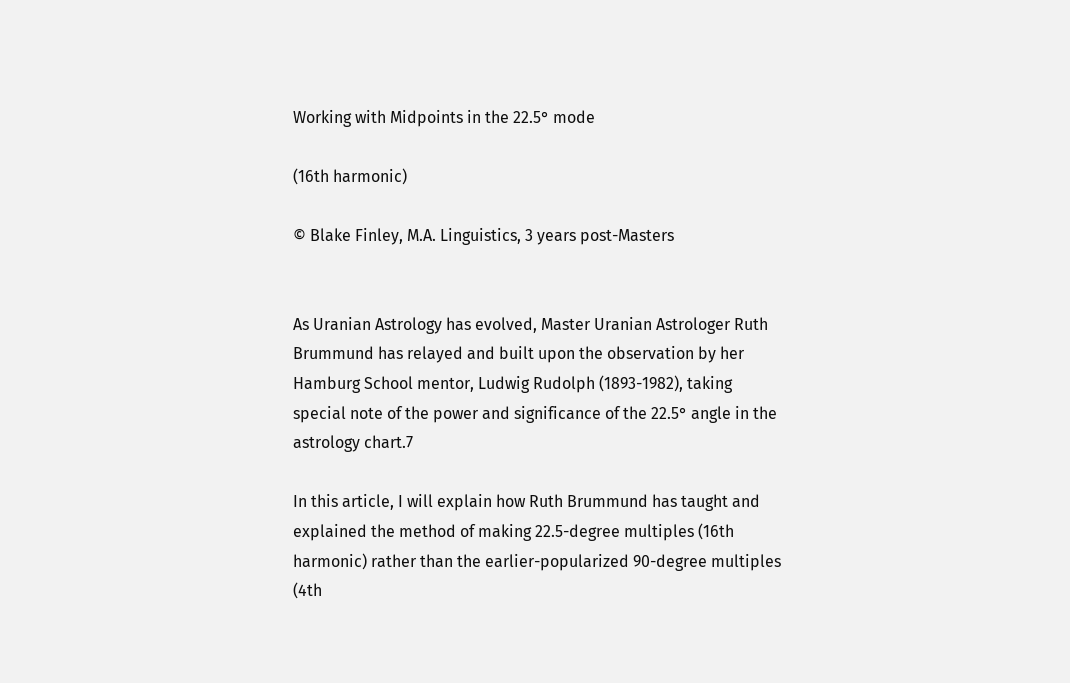Working with Midpoints in the 22.5° mode

(16th harmonic)

© Blake Finley, M.A. Linguistics, 3 years post-Masters


As Uranian Astrology has evolved, Master Uranian Astrologer Ruth Brummund has relayed and built upon the observation by her Hamburg School mentor, Ludwig Rudolph (1893-1982), taking special note of the power and significance of the 22.5° angle in the astrology chart.7

In this article, I will explain how Ruth Brummund has taught and explained the method of making 22.5-degree multiples (16th harmonic) rather than the earlier-popularized 90-degree multiples (4th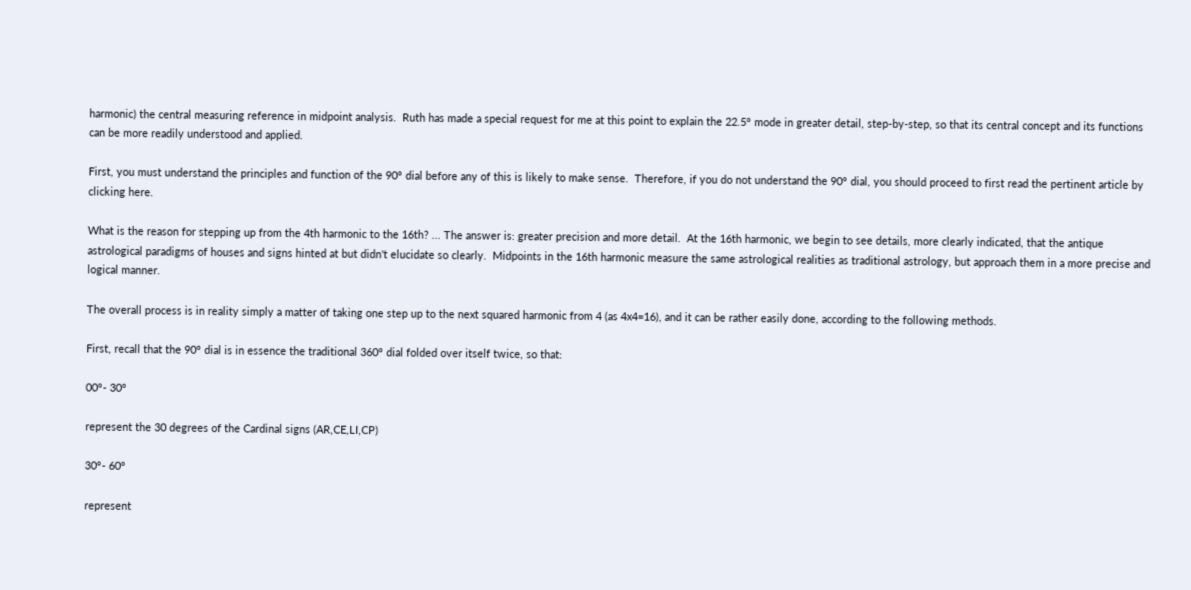harmonic) the central measuring reference in midpoint analysis.  Ruth has made a special request for me at this point to explain the 22.5° mode in greater detail, step-by-step, so that its central concept and its functions can be more readily understood and applied.

First, you must understand the principles and function of the 90° dial before any of this is likely to make sense.  Therefore, if you do not understand the 90° dial, you should proceed to first read the pertinent article by clicking here.

What is the reason for stepping up from the 4th harmonic to the 16th? ... The answer is: greater precision and more detail.  At the 16th harmonic, we begin to see details, more clearly indicated, that the antique astrological paradigms of houses and signs hinted at but didn't elucidate so clearly.  Midpoints in the 16th harmonic measure the same astrological realities as traditional astrology, but approach them in a more precise and logical manner.

The overall process is in reality simply a matter of taking one step up to the next squared harmonic from 4 (as 4x4=16), and it can be rather easily done, according to the following methods.

First, recall that the 90° dial is in essence the traditional 360° dial folded over itself twice, so that:

00°- 30°

represent the 30 degrees of the Cardinal signs (AR,CE,LI,CP)

30°- 60°

represent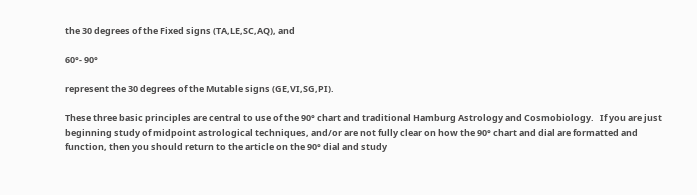the 30 degrees of the Fixed signs (TA,LE,SC,AQ), and

60°- 90°

represent the 30 degrees of the Mutable signs (GE,VI,SG,PI).

These three basic principles are central to use of the 90° chart and traditional Hamburg Astrology and Cosmobiology.   If you are just beginning study of midpoint astrological techniques, and/or are not fully clear on how the 90° chart and dial are formatted and function, then you should return to the article on the 90° dial and study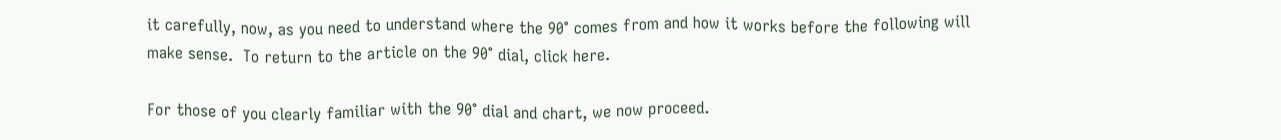it carefully, now, as you need to understand where the 90° comes from and how it works before the following will make sense.  To return to the article on the 90° dial, click here.

For those of you clearly familiar with the 90° dial and chart, we now proceed.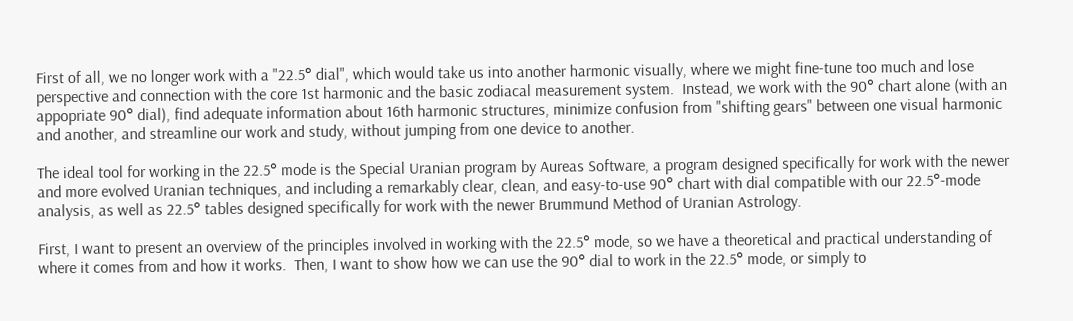First of all, we no longer work with a "22.5° dial", which would take us into another harmonic visually, where we might fine-tune too much and lose perspective and connection with the core 1st harmonic and the basic zodiacal measurement system.  Instead, we work with the 90° chart alone (with an appopriate 90° dial), find adequate information about 16th harmonic structures, minimize confusion from "shifting gears" between one visual harmonic and another, and streamline our work and study, without jumping from one device to another.

The ideal tool for working in the 22.5° mode is the Special Uranian program by Aureas Software, a program designed specifically for work with the newer and more evolved Uranian techniques, and including a remarkably clear, clean, and easy-to-use 90° chart with dial compatible with our 22.5°-mode analysis, as well as 22.5° tables designed specifically for work with the newer Brummund Method of Uranian Astrology.

First, I want to present an overview of the principles involved in working with the 22.5° mode, so we have a theoretical and practical understanding of where it comes from and how it works.  Then, I want to show how we can use the 90° dial to work in the 22.5° mode, or simply to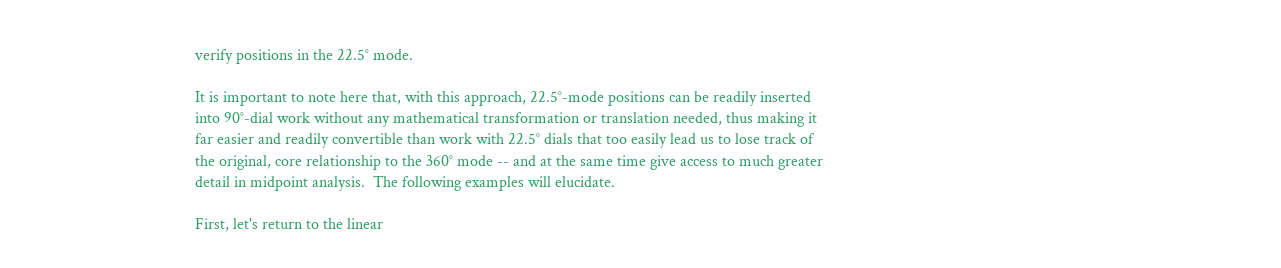verify positions in the 22.5° mode.

It is important to note here that, with this approach, 22.5°-mode positions can be readily inserted into 90°-dial work without any mathematical transformation or translation needed, thus making it far easier and readily convertible than work with 22.5° dials that too easily lead us to lose track of the original, core relationship to the 360° mode -- and at the same time give access to much greater detail in midpoint analysis.  The following examples will elucidate.

First, let's return to the linear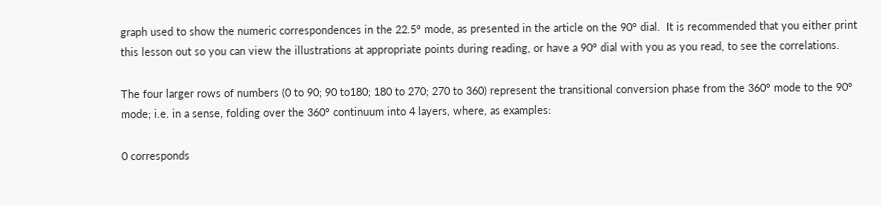graph used to show the numeric correspondences in the 22.5° mode, as presented in the article on the 90° dial.  It is recommended that you either print this lesson out so you can view the illustrations at appropriate points during reading, or have a 90° dial with you as you read, to see the correlations.

The four larger rows of numbers (0 to 90; 90 to180; 180 to 270; 270 to 360) represent the transitional conversion phase from the 360° mode to the 90° mode; i.e. in a sense, folding over the 360° continuum into 4 layers, where, as examples:

0 corresponds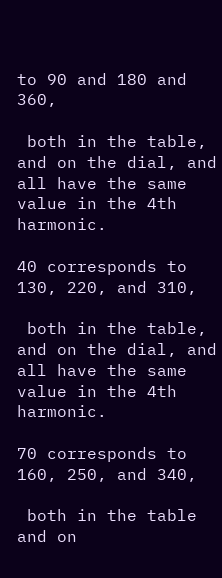to 90 and 180 and 360,

 both in the table, and on the dial, and all have the same value in the 4th harmonic.

40 corresponds to 130, 220, and 310,

 both in the table, and on the dial, and all have the same value in the 4th harmonic.

70 corresponds to 160, 250, and 340,

 both in the table and on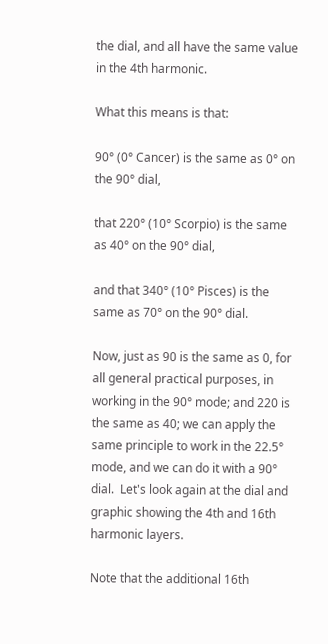the dial, and all have the same value in the 4th harmonic.

What this means is that:

90° (0° Cancer) is the same as 0° on the 90° dial,

that 220° (10° Scorpio) is the same as 40° on the 90° dial,

and that 340° (10° Pisces) is the same as 70° on the 90° dial.

Now, just as 90 is the same as 0, for all general practical purposes, in working in the 90° mode; and 220 is the same as 40; we can apply the same principle to work in the 22.5° mode, and we can do it with a 90° dial.  Let's look again at the dial and graphic showing the 4th and 16th harmonic layers.

Note that the additional 16th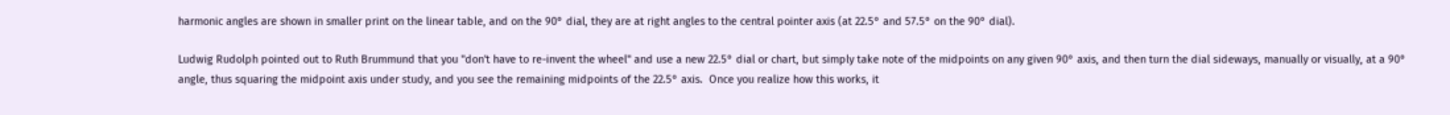harmonic angles are shown in smaller print on the linear table, and on the 90° dial, they are at right angles to the central pointer axis (at 22.5° and 57.5° on the 90° dial).

Ludwig Rudolph pointed out to Ruth Brummund that you "don't have to re-invent the wheel" and use a new 22.5° dial or chart, but simply take note of the midpoints on any given 90° axis, and then turn the dial sideways, manually or visually, at a 90° angle, thus squaring the midpoint axis under study, and you see the remaining midpoints of the 22.5° axis.  Once you realize how this works, it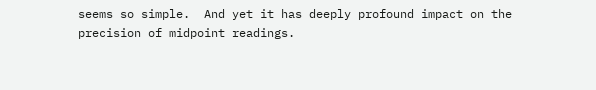seems so simple.  And yet it has deeply profound impact on the precision of midpoint readings.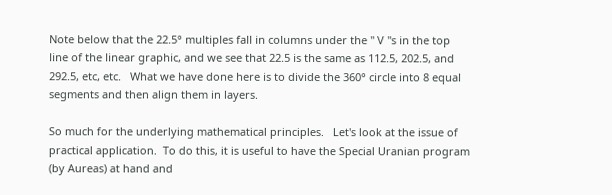Note below that the 22.5° multiples fall in columns under the " V "s in the top line of the linear graphic, and we see that 22.5 is the same as 112.5, 202.5, and 292.5, etc, etc.   What we have done here is to divide the 360° circle into 8 equal segments and then align them in layers.

So much for the underlying mathematical principles.   Let's look at the issue of practical application.  To do this, it is useful to have the Special Uranian program (by Aureas) at hand and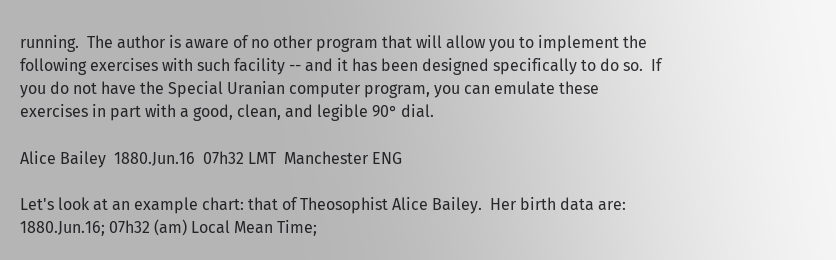running.  The author is aware of no other program that will allow you to implement the following exercises with such facility -- and it has been designed specifically to do so.  If you do not have the Special Uranian computer program, you can emulate these exercises in part with a good, clean, and legible 90° dial.

Alice Bailey  1880.Jun.16  07h32 LMT  Manchester ENG

Let's look at an example chart: that of Theosophist Alice Bailey.  Her birth data are:  1880.Jun.16; 07h32 (am) Local Mean Time;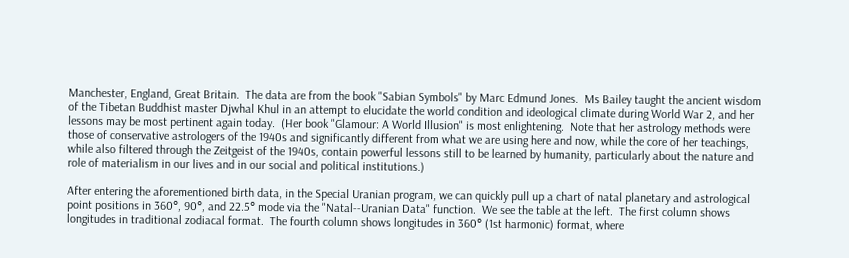Manchester, England, Great Britain.  The data are from the book "Sabian Symbols" by Marc Edmund Jones.  Ms Bailey taught the ancient wisdom of the Tibetan Buddhist master Djwhal Khul in an attempt to elucidate the world condition and ideological climate during World War 2, and her lessons may be most pertinent again today.  (Her book "Glamour: A World Illusion" is most enlightening.  Note that her astrology methods were those of conservative astrologers of the 1940s and significantly different from what we are using here and now, while the core of her teachings, while also filtered through the Zeitgeist of the 1940s, contain powerful lessons still to be learned by humanity, particularly about the nature and role of materialism in our lives and in our social and political institutions.)

After entering the aforementioned birth data, in the Special Uranian program, we can quickly pull up a chart of natal planetary and astrological point positions in 360°, 90°, and 22.5° mode via the "Natal--Uranian Data" function.  We see the table at the left.  The first column shows longitudes in traditional zodiacal format.  The fourth column shows longitudes in 360° (1st harmonic) format, where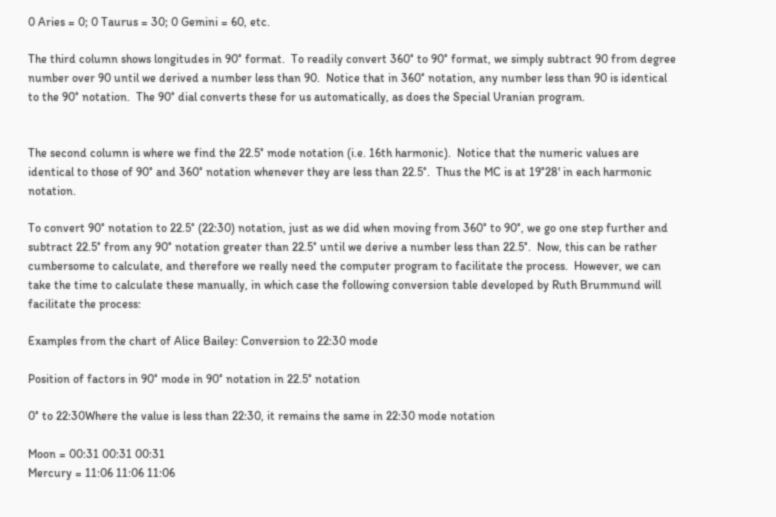0 Aries = 0; 0 Taurus = 30; 0 Gemini = 60, etc.

The third column shows longitudes in 90° format.  To readily convert 360° to 90° format, we simply subtract 90 from degree number over 90 until we derived a number less than 90.  Notice that in 360° notation, any number less than 90 is identical to the 90° notation.  The 90° dial converts these for us automatically, as does the Special Uranian program.


The second column is where we find the 22.5° mode notation (i.e. 16th harmonic).  Notice that the numeric values are identical to those of 90° and 360° notation whenever they are less than 22.5°.  Thus the MC is at 19°28' in each harmonic notation.

To convert 90° notation to 22.5° (22:30) notation, just as we did when moving from 360° to 90°, we go one step further and subtract 22.5° from any 90° notation greater than 22.5° until we derive a number less than 22.5°.  Now, this can be rather cumbersome to calculate, and therefore we really need the computer program to facilitate the process.  However, we can take the time to calculate these manually, in which case the following conversion table developed by Ruth Brummund will facilitate the process:

Examples from the chart of Alice Bailey: Conversion to 22:30 mode

Position of factors in 90° mode in 90° notation in 22.5° notation

0° to 22:30Where the value is less than 22:30, it remains the same in 22:30 mode notation

Moon = 00:31 00:31 00:31
Mercury = 11:06 11:06 11:06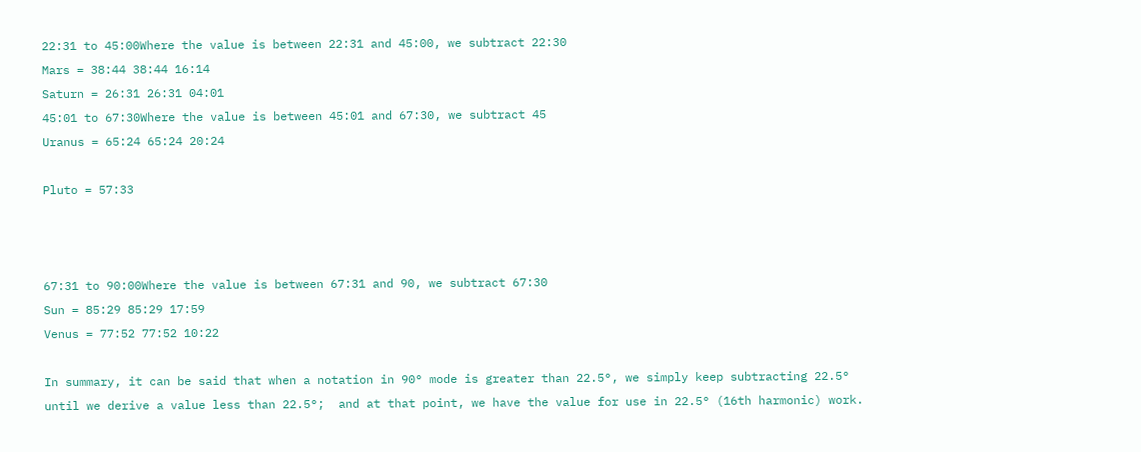22:31 to 45:00Where the value is between 22:31 and 45:00, we subtract 22:30
Mars = 38:44 38:44 16:14
Saturn = 26:31 26:31 04:01
45:01 to 67:30Where the value is between 45:01 and 67:30, we subtract 45
Uranus = 65:24 65:24 20:24

Pluto = 57:33



67:31 to 90:00Where the value is between 67:31 and 90, we subtract 67:30
Sun = 85:29 85:29 17:59
Venus = 77:52 77:52 10:22

In summary, it can be said that when a notation in 90° mode is greater than 22.5°, we simply keep subtracting 22.5° until we derive a value less than 22.5°;  and at that point, we have the value for use in 22.5° (16th harmonic) work.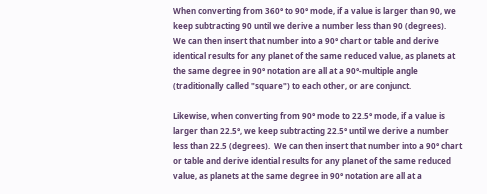When converting from 360° to 90° mode, if a value is larger than 90, we keep subtracting 90 until we derive a number less than 90 (degrees).  We can then insert that number into a 90° chart or table and derive identical results for any planet of the same reduced value, as planets at the same degree in 90° notation are all at a 90°-multiple angle (traditionally called "square") to each other, or are conjunct.

Likewise, when converting from 90° mode to 22.5° mode, if a value is larger than 22.5°, we keep subtracting 22.5° until we derive a number less than 22.5 (degrees).  We can then insert that number into a 90° chart or table and derive idential results for any planet of the same reduced value, as planets at the same degree in 90° notation are all at a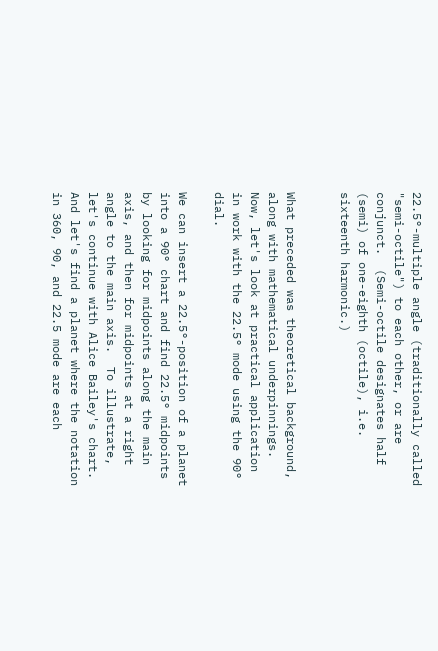22.5°-multiple angle (traditionally called "semi-octile") to each other, or are conjunct.  (Semi-octile designates half (semi) of one-eighth (octile), i.e. sixteenth harmonic.)


What preceded was theoretical background, along with mathematical underpinnings.  Now, let's look at practical application in work with the 22.5° mode using the 90° dial.

We can insert a 22.5°-position of a planet into a 90° chart and find 22.5° midpoints by looking for midpoints along the main axis, and then for midpoints at a right angle to the main axis.  To illustrate, let's continue with Alice Bailey's chart.  And let's find a planet where the notation in 360, 90, and 22.5 mode are each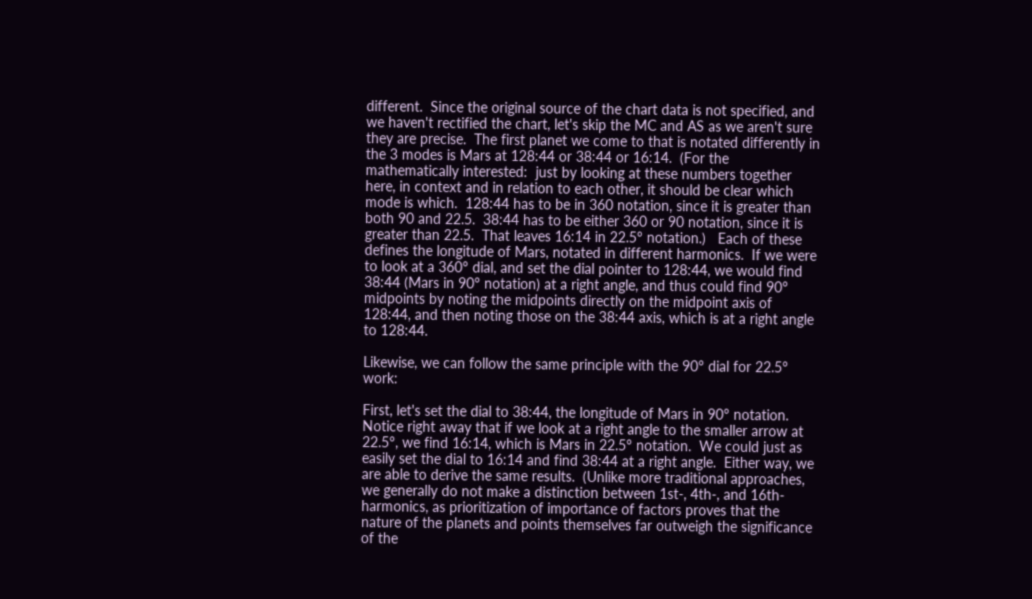different.  Since the original source of the chart data is not specified, and we haven't rectified the chart, let's skip the MC and AS as we aren't sure they are precise.  The first planet we come to that is notated differently in the 3 modes is Mars at 128:44 or 38:44 or 16:14.  (For the mathematically interested:  just by looking at these numbers together here, in context and in relation to each other, it should be clear which mode is which.  128:44 has to be in 360 notation, since it is greater than both 90 and 22.5.  38:44 has to be either 360 or 90 notation, since it is greater than 22.5.  That leaves 16:14 in 22.5° notation.)   Each of these defines the longitude of Mars, notated in different harmonics.  If we were to look at a 360° dial, and set the dial pointer to 128:44, we would find 38:44 (Mars in 90° notation) at a right angle, and thus could find 90° midpoints by noting the midpoints directly on the midpoint axis of 128:44, and then noting those on the 38:44 axis, which is at a right angle to 128:44.

Likewise, we can follow the same principle with the 90° dial for 22.5° work:

First, let's set the dial to 38:44, the longitude of Mars in 90° notation.  Notice right away that if we look at a right angle to the smaller arrow at 22.5°, we find 16:14, which is Mars in 22.5° notation.  We could just as easily set the dial to 16:14 and find 38:44 at a right angle.  Either way, we are able to derive the same results.  (Unlike more traditional approaches, we generally do not make a distinction between 1st-, 4th-, and 16th- harmonics, as prioritization of importance of factors proves that the nature of the planets and points themselves far outweigh the significance of the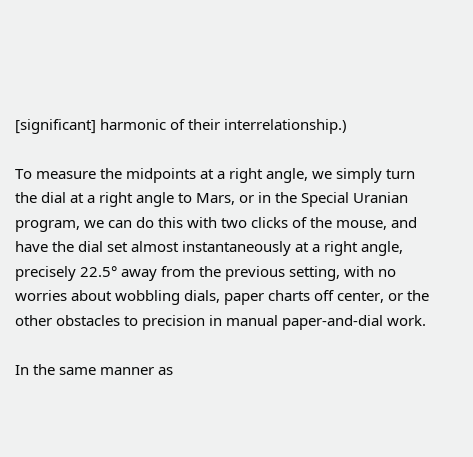[significant] harmonic of their interrelationship.)

To measure the midpoints at a right angle, we simply turn the dial at a right angle to Mars, or in the Special Uranian program, we can do this with two clicks of the mouse, and have the dial set almost instantaneously at a right angle, precisely 22.5° away from the previous setting, with no worries about wobbling dials, paper charts off center, or the other obstacles to precision in manual paper-and-dial work.

In the same manner as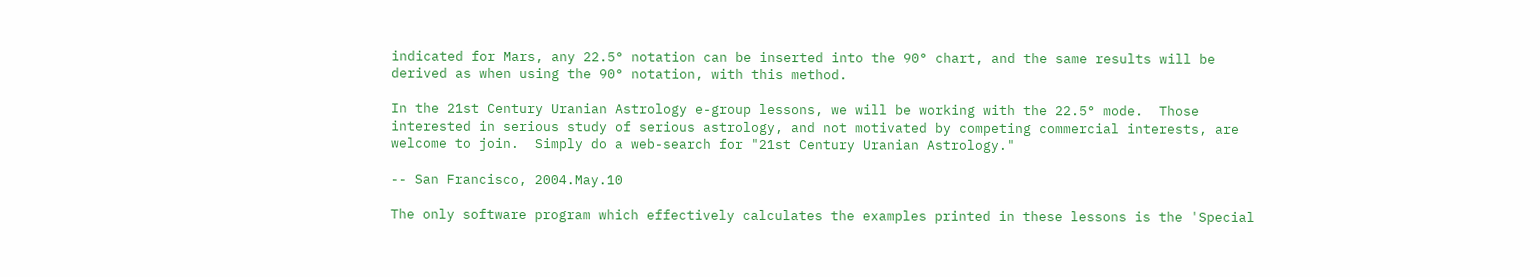indicated for Mars, any 22.5° notation can be inserted into the 90° chart, and the same results will be derived as when using the 90° notation, with this method.

In the 21st Century Uranian Astrology e-group lessons, we will be working with the 22.5° mode.  Those interested in serious study of serious astrology, and not motivated by competing commercial interests, are welcome to join.  Simply do a web-search for "21st Century Uranian Astrology."

-- San Francisco, 2004.May.10

The only software program which effectively calculates the examples printed in these lessons is the 'Special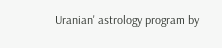Uranian' astrology program by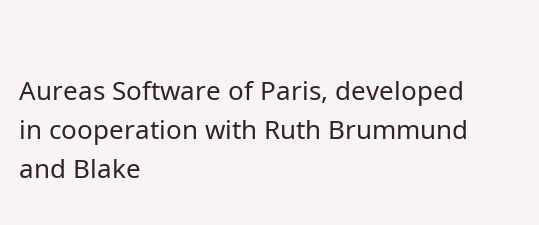Aureas Software of Paris, developed in cooperation with Ruth Brummund and Blake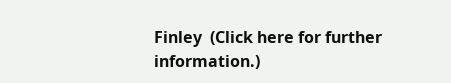Finley  (Click here for further information.)